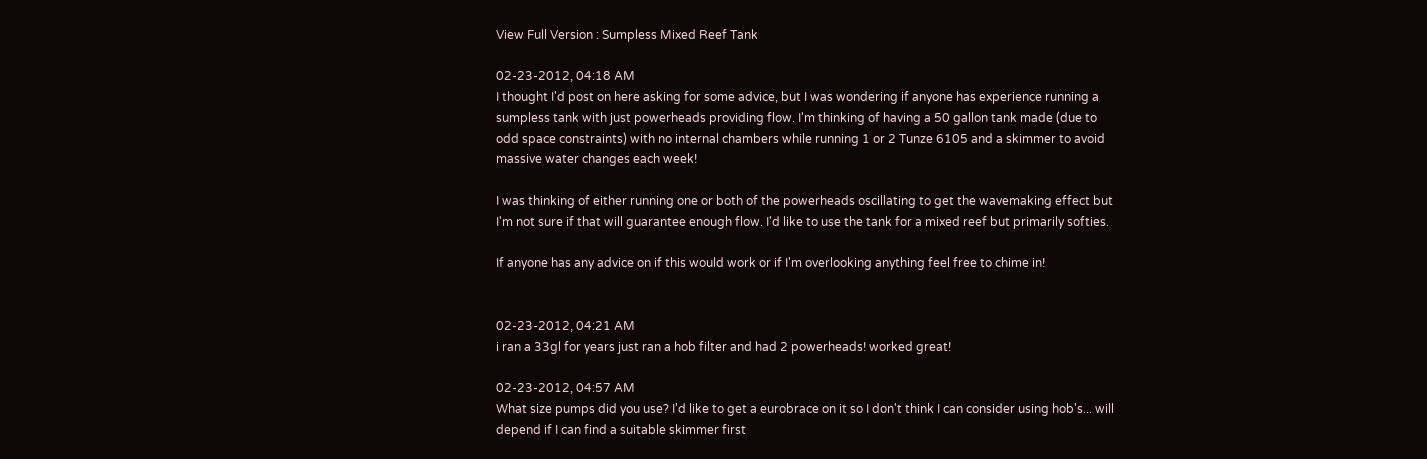View Full Version : Sumpless Mixed Reef Tank

02-23-2012, 04:18 AM
I thought I'd post on here asking for some advice, but I was wondering if anyone has experience running a sumpless tank with just powerheads providing flow. I'm thinking of having a 50 gallon tank made (due to odd space constraints) with no internal chambers while running 1 or 2 Tunze 6105 and a skimmer to avoid massive water changes each week!

I was thinking of either running one or both of the powerheads oscillating to get the wavemaking effect but I'm not sure if that will guarantee enough flow. I'd like to use the tank for a mixed reef but primarily softies.

If anyone has any advice on if this would work or if I'm overlooking anything feel free to chime in!


02-23-2012, 04:21 AM
i ran a 33gl for years just ran a hob filter and had 2 powerheads! worked great!

02-23-2012, 04:57 AM
What size pumps did you use? I'd like to get a eurobrace on it so I don't think I can consider using hob's... will depend if I can find a suitable skimmer first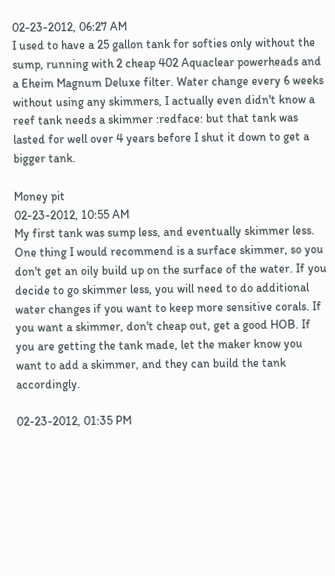02-23-2012, 06:27 AM
I used to have a 25 gallon tank for softies only without the sump, running with 2 cheap 402 Aquaclear powerheads and a Eheim Magnum Deluxe filter. Water change every 6 weeks without using any skimmers, I actually even didn't know a reef tank needs a skimmer :redface: but that tank was lasted for well over 4 years before I shut it down to get a bigger tank.

Money pit
02-23-2012, 10:55 AM
My first tank was sump less, and eventually skimmer less. One thing I would recommend is a surface skimmer, so you don't get an oily build up on the surface of the water. If you decide to go skimmer less, you will need to do additional water changes if you want to keep more sensitive corals. If you want a skimmer, don't cheap out, get a good HOB. If you are getting the tank made, let the maker know you want to add a skimmer, and they can build the tank accordingly.

02-23-2012, 01:35 PM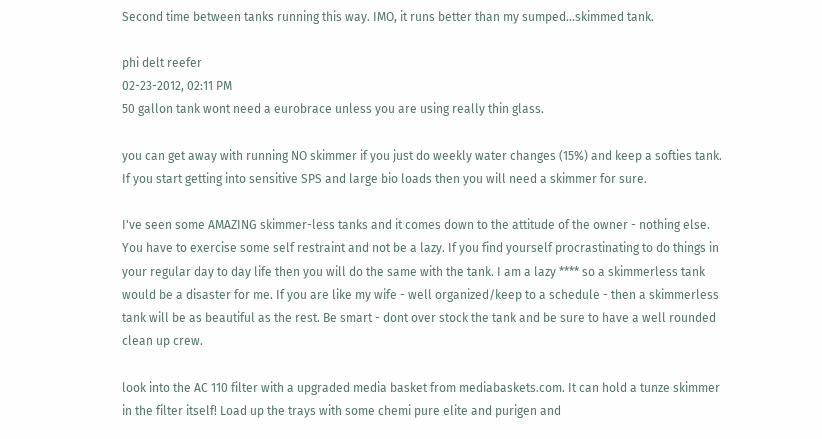Second time between tanks running this way. IMO, it runs better than my sumped...skimmed tank.

phi delt reefer
02-23-2012, 02:11 PM
50 gallon tank wont need a eurobrace unless you are using really thin glass.

you can get away with running NO skimmer if you just do weekly water changes (15%) and keep a softies tank. If you start getting into sensitive SPS and large bio loads then you will need a skimmer for sure.

I've seen some AMAZING skimmer-less tanks and it comes down to the attitude of the owner - nothing else. You have to exercise some self restraint and not be a lazy. If you find yourself procrastinating to do things in your regular day to day life then you will do the same with the tank. I am a lazy **** so a skimmerless tank would be a disaster for me. If you are like my wife - well organized/keep to a schedule - then a skimmerless tank will be as beautiful as the rest. Be smart - dont over stock the tank and be sure to have a well rounded clean up crew.

look into the AC 110 filter with a upgraded media basket from mediabaskets.com. It can hold a tunze skimmer in the filter itself! Load up the trays with some chemi pure elite and purigen and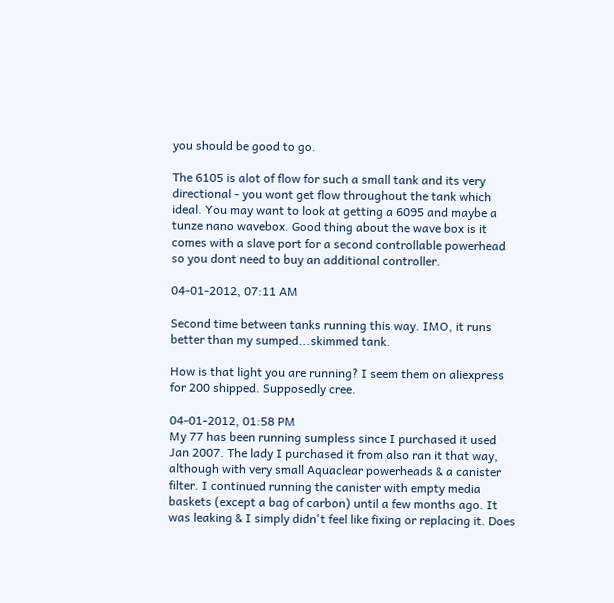you should be good to go.

The 6105 is alot of flow for such a small tank and its very directional - you wont get flow throughout the tank which ideal. You may want to look at getting a 6095 and maybe a tunze nano wavebox. Good thing about the wave box is it comes with a slave port for a second controllable powerhead so you dont need to buy an additional controller.

04-01-2012, 07:11 AM

Second time between tanks running this way. IMO, it runs better than my sumped...skimmed tank.

How is that light you are running? I seem them on aliexpress for 200 shipped. Supposedly cree.

04-01-2012, 01:58 PM
My 77 has been running sumpless since I purchased it used Jan 2007. The lady I purchased it from also ran it that way, although with very small Aquaclear powerheads & a canister filter. I continued running the canister with empty media baskets (except a bag of carbon) until a few months ago. It was leaking & I simply didn't feel like fixing or replacing it. Does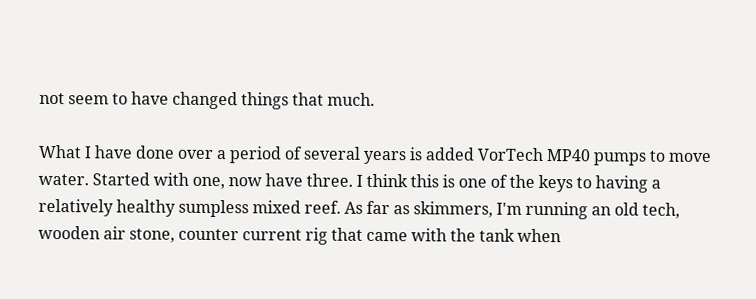not seem to have changed things that much.

What I have done over a period of several years is added VorTech MP40 pumps to move water. Started with one, now have three. I think this is one of the keys to having a relatively healthy sumpless mixed reef. As far as skimmers, I'm running an old tech, wooden air stone, counter current rig that came with the tank when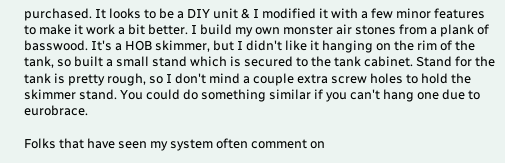purchased. It looks to be a DIY unit & I modified it with a few minor features to make it work a bit better. I build my own monster air stones from a plank of basswood. It's a HOB skimmer, but I didn't like it hanging on the rim of the tank, so built a small stand which is secured to the tank cabinet. Stand for the tank is pretty rough, so I don't mind a couple extra screw holes to hold the skimmer stand. You could do something similar if you can't hang one due to eurobrace.

Folks that have seen my system often comment on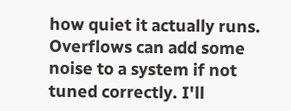how quiet it actually runs. Overflows can add some noise to a system if not tuned correctly. I'll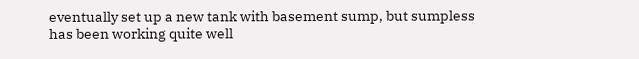eventually set up a new tank with basement sump, but sumpless has been working quite well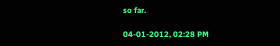so far.

04-01-2012, 02:28 PM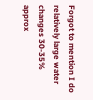Forgot to mention I do relatively large water changes 30-35% approx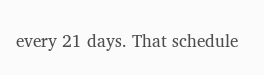every 21 days. That schedule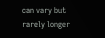can vary but rarely longer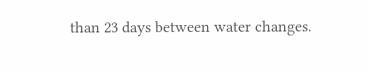than 23 days between water changes.